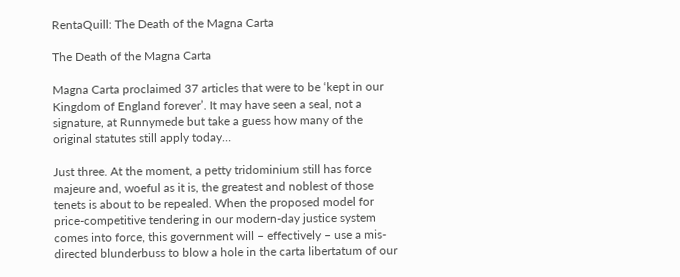RentaQuill: The Death of the Magna Carta

The Death of the Magna Carta

Magna Carta proclaimed 37 articles that were to be ‘kept in our Kingdom of England forever’. It may have seen a seal, not a signature, at Runnymede but take a guess how many of the original statutes still apply today…

Just three. At the moment, a petty tridominium still has force majeure and, woeful as it is, the greatest and noblest of those tenets is about to be repealed. When the proposed model for price-competitive tendering in our modern-day justice system comes into force, this government will – effectively – use a mis-directed blunderbuss to blow a hole in the carta libertatum of our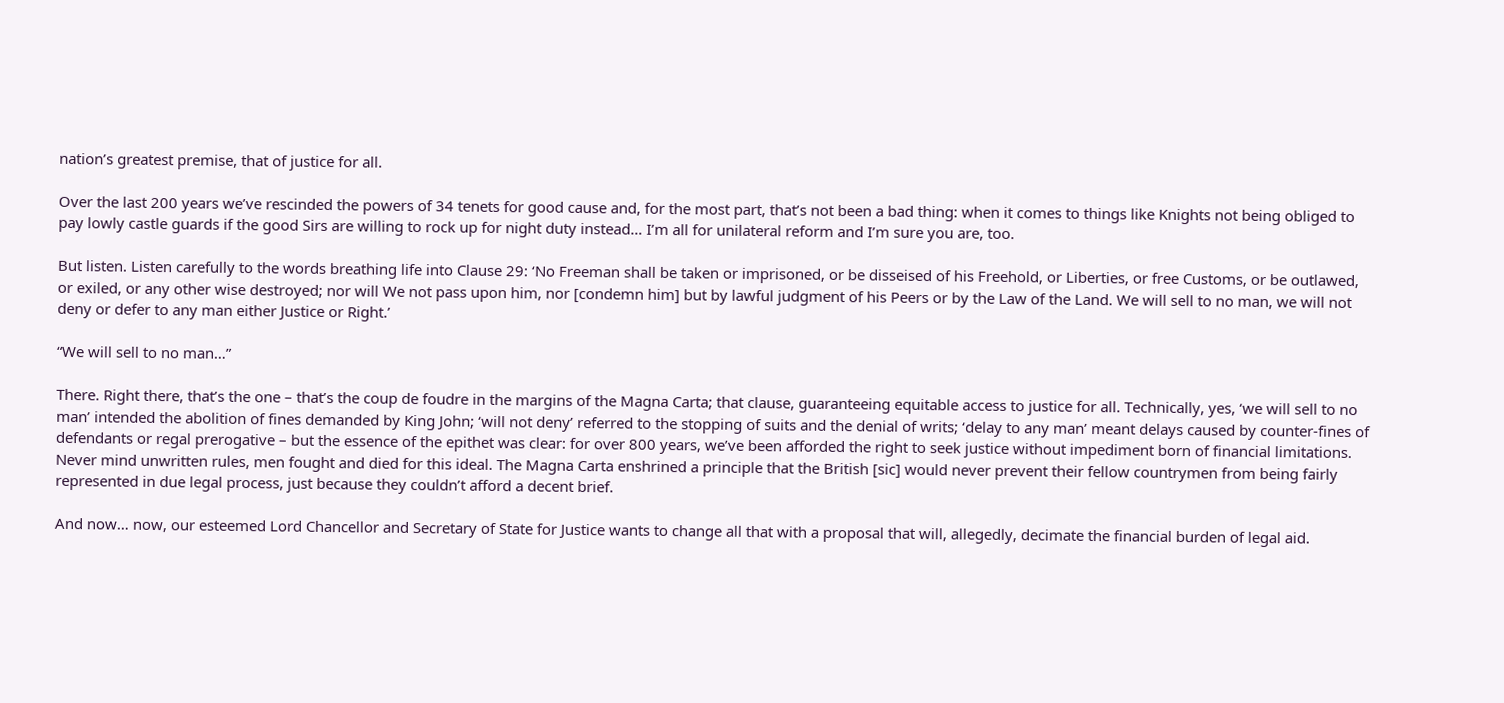nation’s greatest premise, that of justice for all.

Over the last 200 years we’ve rescinded the powers of 34 tenets for good cause and, for the most part, that’s not been a bad thing: when it comes to things like Knights not being obliged to pay lowly castle guards if the good Sirs are willing to rock up for night duty instead… I’m all for unilateral reform and I’m sure you are, too.

But listen. Listen carefully to the words breathing life into Clause 29: ‘No Freeman shall be taken or imprisoned, or be disseised of his Freehold, or Liberties, or free Customs, or be outlawed, or exiled, or any other wise destroyed; nor will We not pass upon him, nor [condemn him] but by lawful judgment of his Peers or by the Law of the Land. We will sell to no man, we will not deny or defer to any man either Justice or Right.’

“We will sell to no man…”

There. Right there, that’s the one – that’s the coup de foudre in the margins of the Magna Carta; that clause, guaranteeing equitable access to justice for all. Technically, yes, ‘we will sell to no man’ intended the abolition of fines demanded by King John; ‘will not deny’ referred to the stopping of suits and the denial of writs; ‘delay to any man’ meant delays caused by counter-fines of defendants or regal prerogative – but the essence of the epithet was clear: for over 800 years, we’ve been afforded the right to seek justice without impediment born of financial limitations. Never mind unwritten rules, men fought and died for this ideal. The Magna Carta enshrined a principle that the British [sic] would never prevent their fellow countrymen from being fairly represented in due legal process, just because they couldn’t afford a decent brief.

And now… now, our esteemed Lord Chancellor and Secretary of State for Justice wants to change all that with a proposal that will, allegedly, decimate the financial burden of legal aid.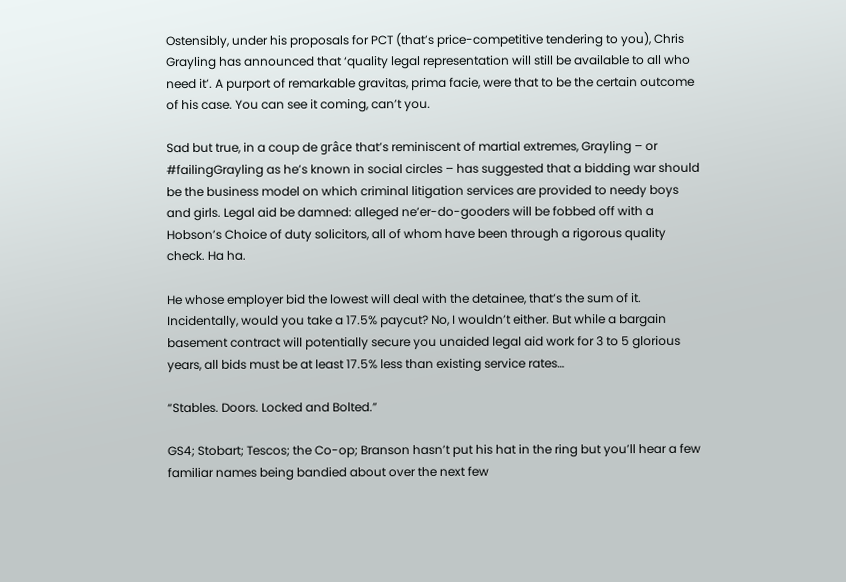Ostensibly, under his proposals for PCT (that’s price-competitive tendering to you), Chris Grayling has announced that ‘quality legal representation will still be available to all who need it’. A purport of remarkable gravitas, prima facie, were that to be the certain outcome of his case. You can see it coming, can’t you.

Sad but true, in a coup de grâce that’s reminiscent of martial extremes, Grayling – or #failingGrayling as he’s known in social circles – has suggested that a bidding war should be the business model on which criminal litigation services are provided to needy boys and girls. Legal aid be damned: alleged ne’er-do-gooders will be fobbed off with a Hobson’s Choice of duty solicitors, all of whom have been through a rigorous quality check. Ha ha.

He whose employer bid the lowest will deal with the detainee, that’s the sum of it. Incidentally, would you take a 17.5% paycut? No, I wouldn’t either. But while a bargain basement contract will potentially secure you unaided legal aid work for 3 to 5 glorious years, all bids must be at least 17.5% less than existing service rates…

“Stables. Doors. Locked and Bolted.”

GS4; Stobart; Tescos; the Co-op; Branson hasn’t put his hat in the ring but you’ll hear a few familiar names being bandied about over the next few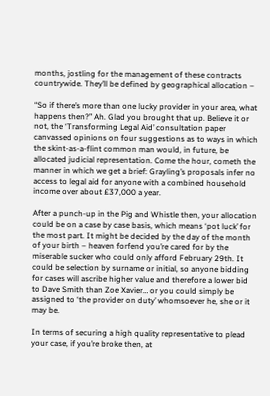months, jostling for the management of these contracts countrywide. They’ll be defined by geographical allocation –

“So if there’s more than one lucky provider in your area, what happens then?” Ah. Glad you brought that up. Believe it or not, the ‘Transforming Legal Aid’ consultation paper canvassed opinions on four suggestions as to ways in which the skint-as-a-flint common man would, in future, be allocated judicial representation. Come the hour, cometh the manner in which we get a brief: Grayling’s proposals infer no access to legal aid for anyone with a combined household income over about £37,000 a year.

After a punch-up in the Pig and Whistle then, your allocation could be on a case by case basis, which means ‘pot luck’ for the most part. It might be decided by the day of the month of your birth – heaven forfend you’re cared for by the miserable sucker who could only afford February 29th. It could be selection by surname or initial, so anyone bidding for cases will ascribe higher value and therefore a lower bid to Dave Smith than Zoe Xavier… or you could simply be assigned to ‘the provider on duty’ whomsoever he, she or it may be.

In terms of securing a high quality representative to plead your case, if you’re broke then, at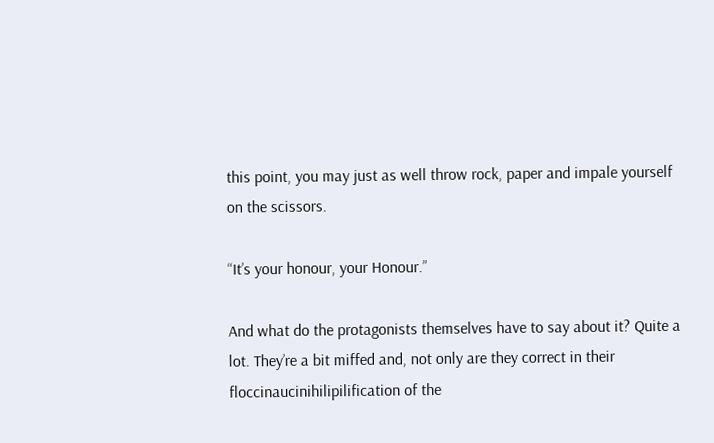this point, you may just as well throw rock, paper and impale yourself on the scissors.

“It’s your honour, your Honour.”

And what do the protagonists themselves have to say about it? Quite a lot. They’re a bit miffed and, not only are they correct in their floccinaucinihilipilification of the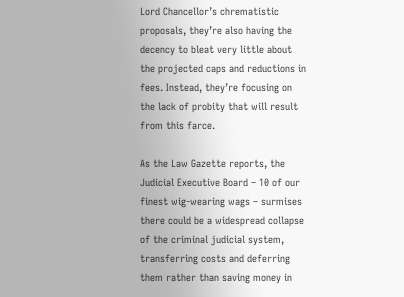Lord Chancellor’s chrematistic proposals, they’re also having the decency to bleat very little about the projected caps and reductions in fees. Instead, they’re focusing on the lack of probity that will result from this farce.

As the Law Gazette reports, the Judicial Executive Board – 10 of our finest wig-wearing wags – surmises there could be a widespread collapse of the criminal judicial system, transferring costs and deferring them rather than saving money in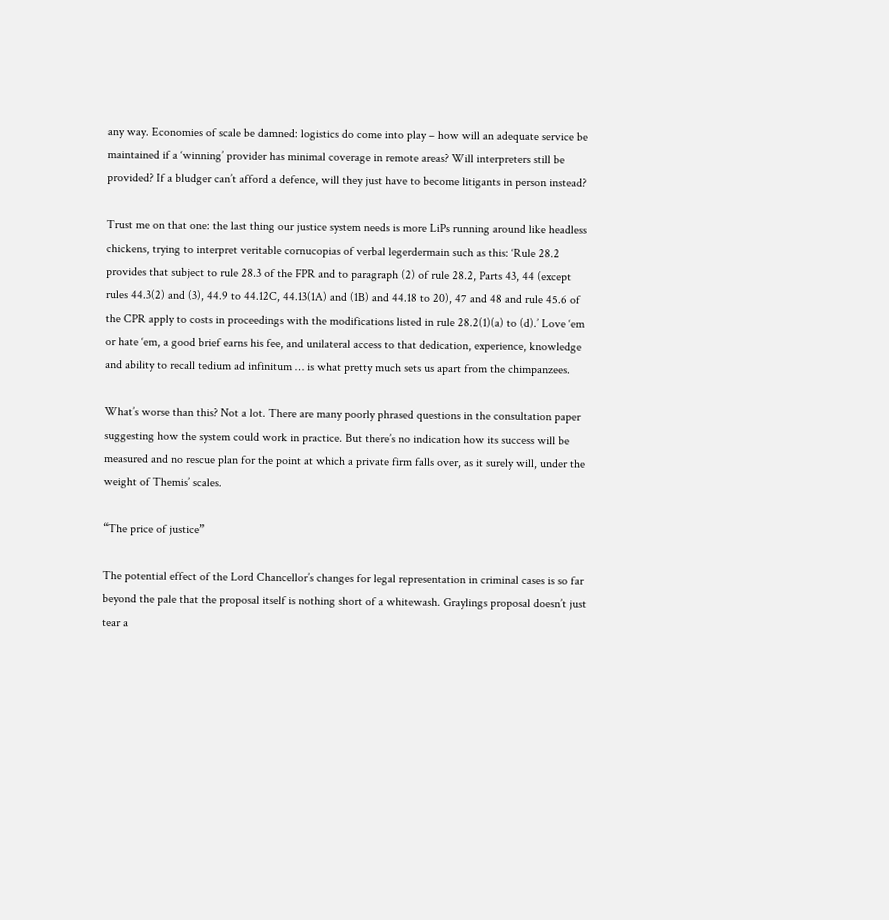any way. Economies of scale be damned: logistics do come into play – how will an adequate service be maintained if a ‘winning’ provider has minimal coverage in remote areas? Will interpreters still be provided? If a bludger can’t afford a defence, will they just have to become litigants in person instead?

Trust me on that one: the last thing our justice system needs is more LiPs running around like headless chickens, trying to interpret veritable cornucopias of verbal legerdermain such as this: ‘Rule 28.2 provides that subject to rule 28.3 of the FPR and to paragraph (2) of rule 28.2, Parts 43, 44 (except rules 44.3(2) and (3), 44.9 to 44.12C, 44.13(1A) and (1B) and 44.18 to 20), 47 and 48 and rule 45.6 of the CPR apply to costs in proceedings with the modifications listed in rule 28.2(1)(a) to (d).’ Love ‘em or hate ‘em, a good brief earns his fee, and unilateral access to that dedication, experience, knowledge and ability to recall tedium ad infinitum … is what pretty much sets us apart from the chimpanzees.

What’s worse than this? Not a lot. There are many poorly phrased questions in the consultation paper suggesting how the system could work in practice. But there’s no indication how its success will be measured and no rescue plan for the point at which a private firm falls over, as it surely will, under the weight of Themis’ scales.

“The price of justice”

The potential effect of the Lord Chancellor’s changes for legal representation in criminal cases is so far beyond the pale that the proposal itself is nothing short of a whitewash. Graylings proposal doesn’t just tear a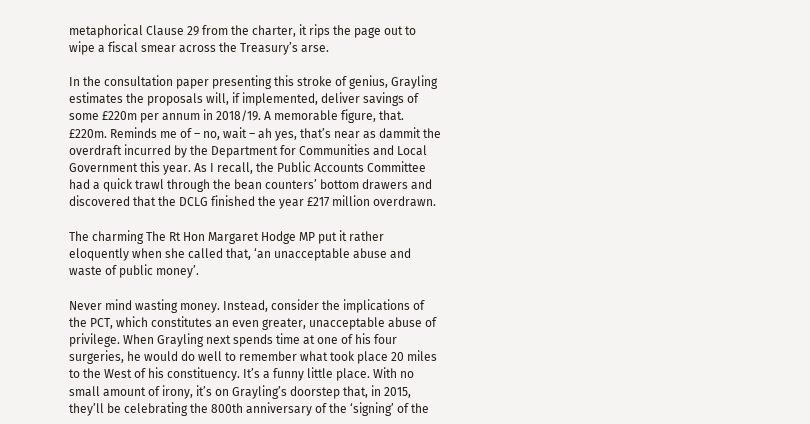metaphorical Clause 29 from the charter, it rips the page out to wipe a fiscal smear across the Treasury’s arse.

In the consultation paper presenting this stroke of genius, Grayling estimates the proposals will, if implemented, deliver savings of some £220m per annum in 2018/19. A memorable figure, that. £220m. Reminds me of – no, wait – ah yes, that’s near as dammit the overdraft incurred by the Department for Communities and Local Government this year. As I recall, the Public Accounts Committee had a quick trawl through the bean counters’ bottom drawers and discovered that the DCLG finished the year £217 million overdrawn.

The charming The Rt Hon Margaret Hodge MP put it rather eloquently when she called that, ‘an unacceptable abuse and waste of public money’.

Never mind wasting money. Instead, consider the implications of the PCT, which constitutes an even greater, unacceptable abuse of privilege. When Grayling next spends time at one of his four surgeries, he would do well to remember what took place 20 miles to the West of his constituency. It’s a funny little place. With no small amount of irony, it’s on Grayling’s doorstep that, in 2015, they’ll be celebrating the 800th anniversary of the ‘signing’ of the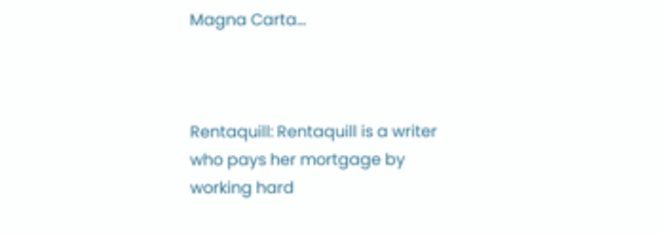Magna Carta…



Rentaquill: Rentaquill is a writer who pays her mortgage by working hard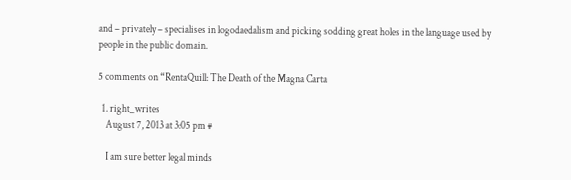and – privately – specialises in logodaedalism and picking sodding great holes in the language used by people in the public domain.

5 comments on “RentaQuill: The Death of the Magna Carta

  1. right_writes
    August 7, 2013 at 3:05 pm #

    I am sure better legal minds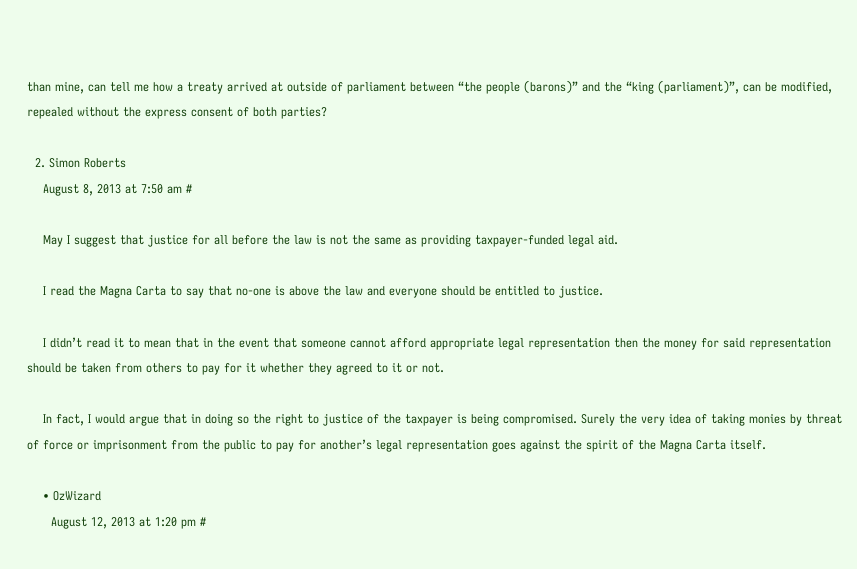than mine, can tell me how a treaty arrived at outside of parliament between “the people (barons)” and the “king (parliament)”, can be modified, repealed without the express consent of both parties?

  2. Simon Roberts
    August 8, 2013 at 7:50 am #

    May I suggest that justice for all before the law is not the same as providing taxpayer-funded legal aid.

    I read the Magna Carta to say that no-one is above the law and everyone should be entitled to justice.

    I didn’t read it to mean that in the event that someone cannot afford appropriate legal representation then the money for said representation should be taken from others to pay for it whether they agreed to it or not.

    In fact, I would argue that in doing so the right to justice of the taxpayer is being compromised. Surely the very idea of taking monies by threat of force or imprisonment from the public to pay for another’s legal representation goes against the spirit of the Magna Carta itself.

    • OzWizard
      August 12, 2013 at 1:20 pm #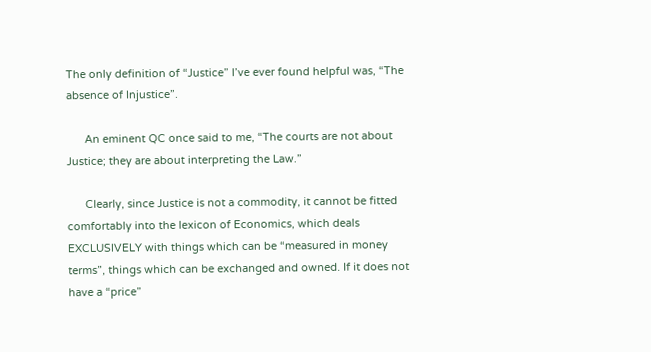The only definition of “Justice” I’ve ever found helpful was, “The absence of Injustice”.

      An eminent QC once said to me, “The courts are not about Justice; they are about interpreting the Law.”

      Clearly, since Justice is not a commodity, it cannot be fitted comfortably into the lexicon of Economics, which deals EXCLUSIVELY with things which can be “measured in money terms”, things which can be exchanged and owned. If it does not have a “price”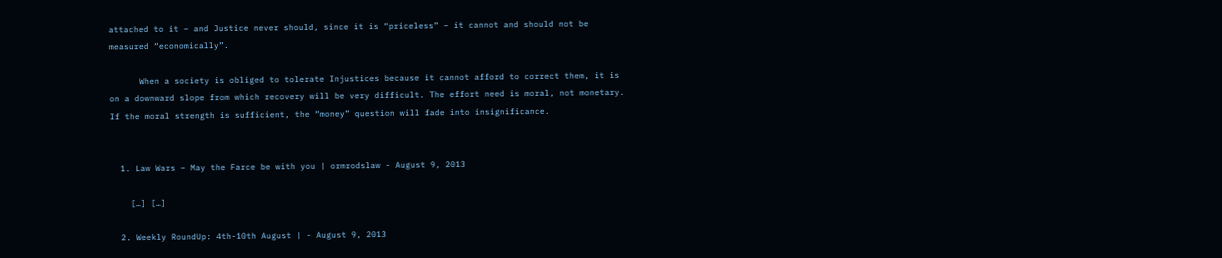attached to it – and Justice never should, since it is “priceless” – it cannot and should not be measured “economically”.

      When a society is obliged to tolerate Injustices because it cannot afford to correct them, it is on a downward slope from which recovery will be very difficult. The effort need is moral, not monetary. If the moral strength is sufficient, the “money” question will fade into insignificance.


  1. Law Wars – May the Farce be with you | ormrodslaw - August 9, 2013

    […] […]

  2. Weekly RoundUp: 4th-10th August | - August 9, 2013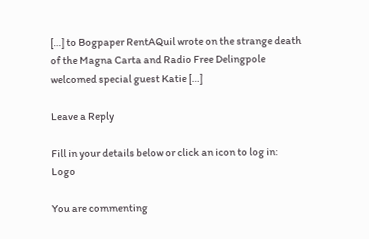[…] to Bogpaper RentAQuil wrote on the strange death of the Magna Carta and Radio Free Delingpole welcomed special guest Katie […]

Leave a Reply

Fill in your details below or click an icon to log in: Logo

You are commenting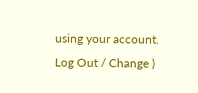using your account. Log Out / Change )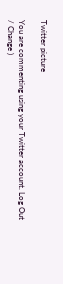Twitter picture

You are commenting using your Twitter account. Log Out / Change )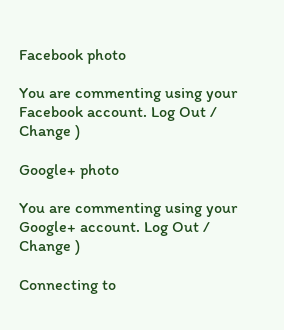Facebook photo

You are commenting using your Facebook account. Log Out / Change )

Google+ photo

You are commenting using your Google+ account. Log Out / Change )

Connecting to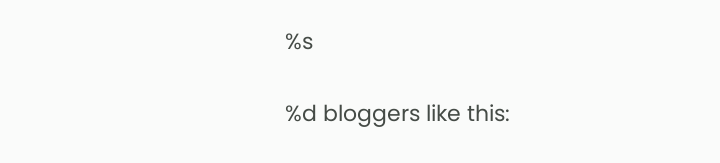%s

%d bloggers like this: